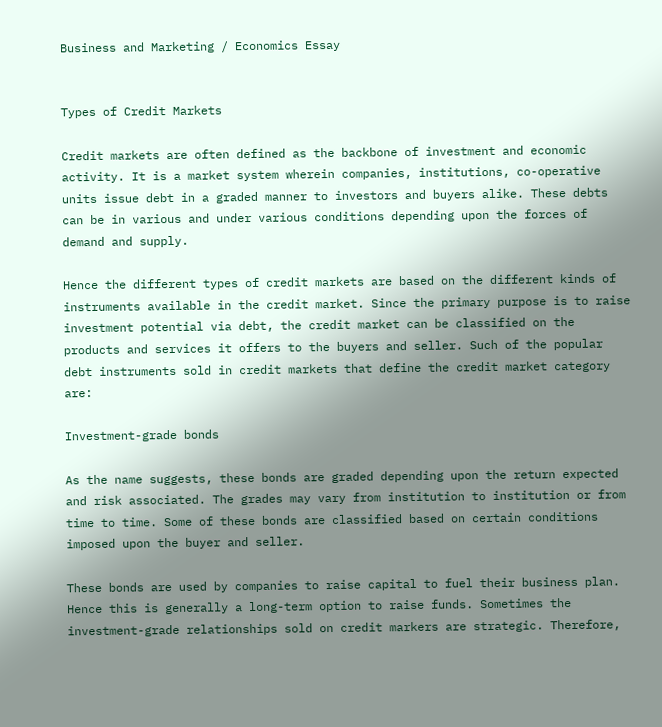Business and Marketing / Economics Essay


Types of Credit Markets

Credit markets are often defined as the backbone of investment and economic activity. It is a market system wherein companies, institutions, co-operative units issue debt in a graded manner to investors and buyers alike. These debts can be in various and under various conditions depending upon the forces of demand and supply.

Hence the different types of credit markets are based on the different kinds of instruments available in the credit market. Since the primary purpose is to raise investment potential via debt, the credit market can be classified on the products and services it offers to the buyers and seller. Such of the popular debt instruments sold in credit markets that define the credit market category are:

Investment-grade bonds

As the name suggests, these bonds are graded depending upon the return expected and risk associated. The grades may vary from institution to institution or from time to time. Some of these bonds are classified based on certain conditions imposed upon the buyer and seller.

These bonds are used by companies to raise capital to fuel their business plan. Hence this is generally a long-term option to raise funds. Sometimes the investment-grade relationships sold on credit markers are strategic. Therefore,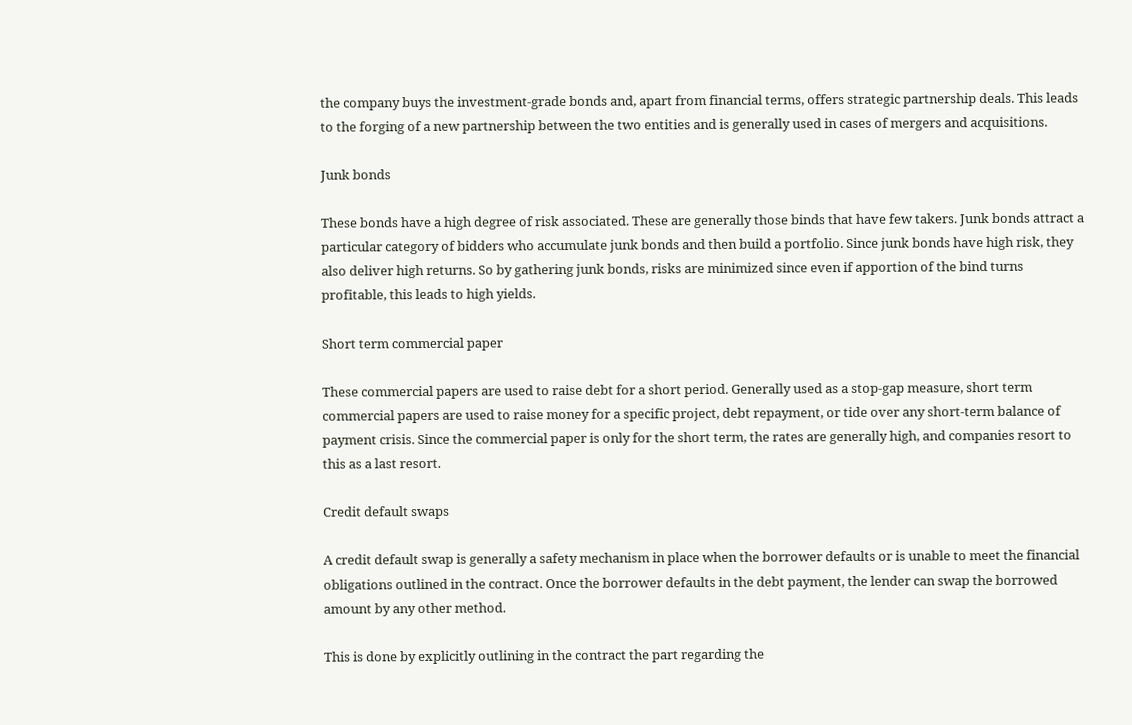the company buys the investment-grade bonds and, apart from financial terms, offers strategic partnership deals. This leads to the forging of a new partnership between the two entities and is generally used in cases of mergers and acquisitions.

Junk bonds

These bonds have a high degree of risk associated. These are generally those binds that have few takers. Junk bonds attract a particular category of bidders who accumulate junk bonds and then build a portfolio. Since junk bonds have high risk, they also deliver high returns. So by gathering junk bonds, risks are minimized since even if apportion of the bind turns profitable, this leads to high yields.

Short term commercial paper

These commercial papers are used to raise debt for a short period. Generally used as a stop-gap measure, short term commercial papers are used to raise money for a specific project, debt repayment, or tide over any short-term balance of payment crisis. Since the commercial paper is only for the short term, the rates are generally high, and companies resort to this as a last resort.

Credit default swaps

A credit default swap is generally a safety mechanism in place when the borrower defaults or is unable to meet the financial obligations outlined in the contract. Once the borrower defaults in the debt payment, the lender can swap the borrowed amount by any other method.

This is done by explicitly outlining in the contract the part regarding the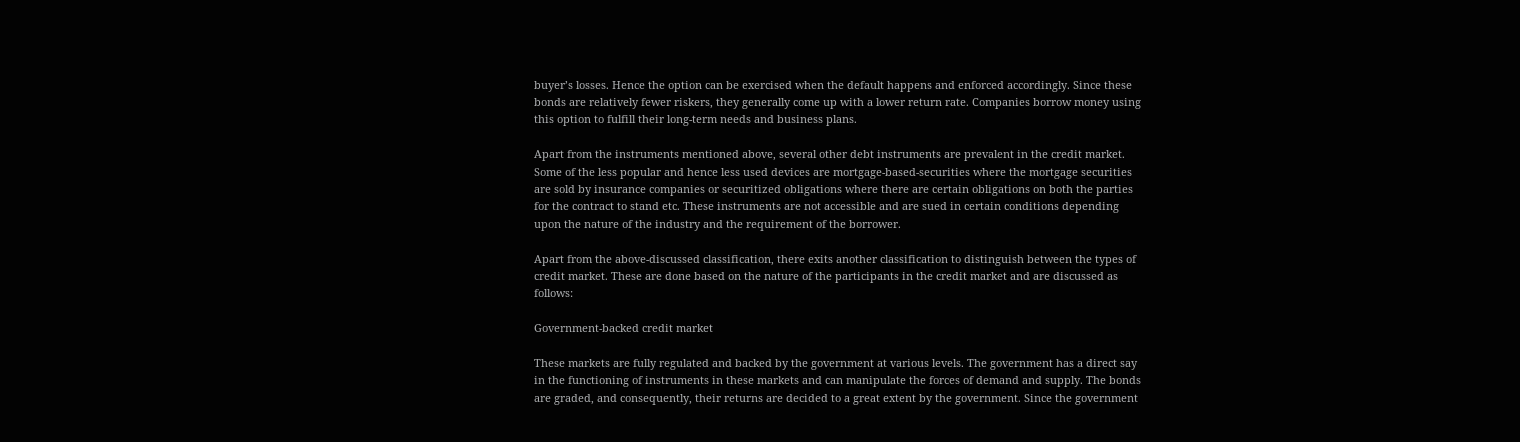buyer’s losses. Hence the option can be exercised when the default happens and enforced accordingly. Since these bonds are relatively fewer riskers, they generally come up with a lower return rate. Companies borrow money using this option to fulfill their long-term needs and business plans.

Apart from the instruments mentioned above, several other debt instruments are prevalent in the credit market. Some of the less popular and hence less used devices are mortgage-based-securities where the mortgage securities are sold by insurance companies or securitized obligations where there are certain obligations on both the parties for the contract to stand etc. These instruments are not accessible and are sued in certain conditions depending upon the nature of the industry and the requirement of the borrower.

Apart from the above-discussed classification, there exits another classification to distinguish between the types of credit market. These are done based on the nature of the participants in the credit market and are discussed as follows:

Government-backed credit market

These markets are fully regulated and backed by the government at various levels. The government has a direct say in the functioning of instruments in these markets and can manipulate the forces of demand and supply. The bonds are graded, and consequently, their returns are decided to a great extent by the government. Since the government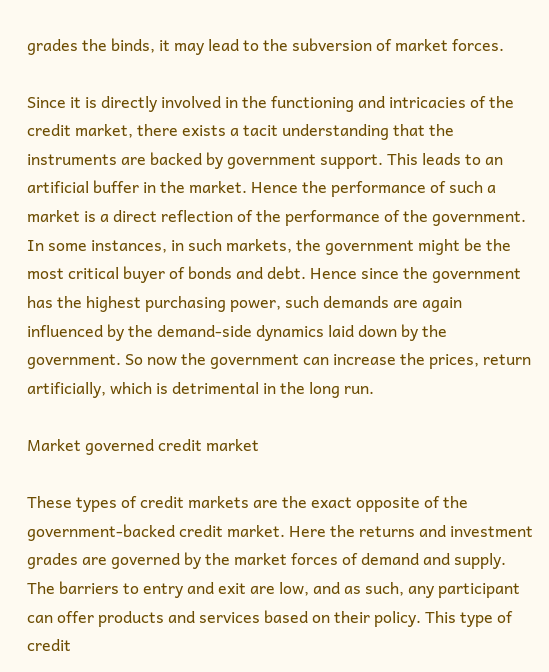grades the binds, it may lead to the subversion of market forces.

Since it is directly involved in the functioning and intricacies of the credit market, there exists a tacit understanding that the instruments are backed by government support. This leads to an artificial buffer in the market. Hence the performance of such a market is a direct reflection of the performance of the government. In some instances, in such markets, the government might be the most critical buyer of bonds and debt. Hence since the government has the highest purchasing power, such demands are again influenced by the demand-side dynamics laid down by the government. So now the government can increase the prices, return artificially, which is detrimental in the long run.

Market governed credit market

These types of credit markets are the exact opposite of the government-backed credit market. Here the returns and investment grades are governed by the market forces of demand and supply. The barriers to entry and exit are low, and as such, any participant can offer products and services based on their policy. This type of credit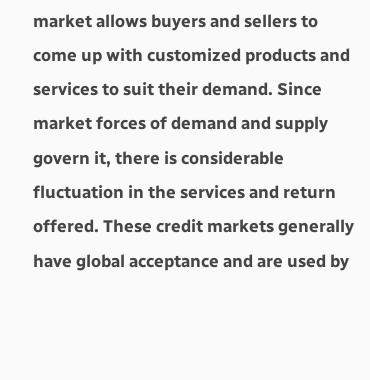market allows buyers and sellers to come up with customized products and services to suit their demand. Since market forces of demand and supply govern it, there is considerable fluctuation in the services and return offered. These credit markets generally have global acceptance and are used by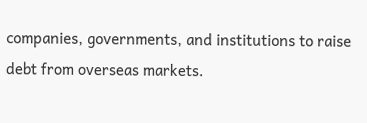companies, governments, and institutions to raise debt from overseas markets.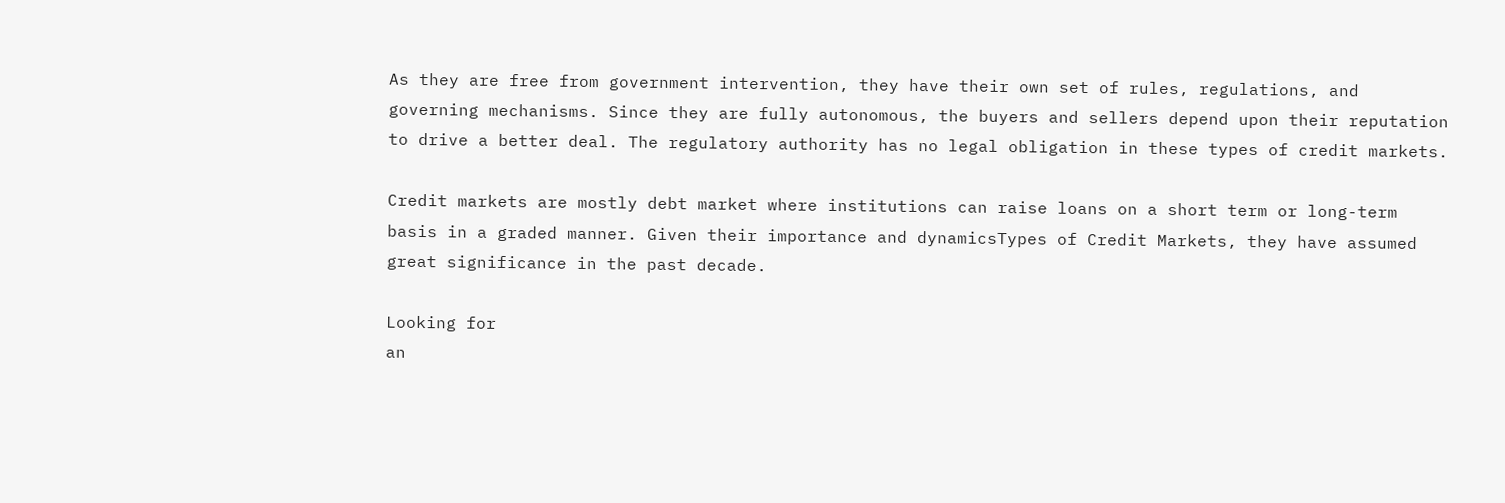As they are free from government intervention, they have their own set of rules, regulations, and governing mechanisms. Since they are fully autonomous, the buyers and sellers depend upon their reputation to drive a better deal. The regulatory authority has no legal obligation in these types of credit markets.

Credit markets are mostly debt market where institutions can raise loans on a short term or long-term basis in a graded manner. Given their importance and dynamicsTypes of Credit Markets, they have assumed great significance in the past decade.

Looking for
an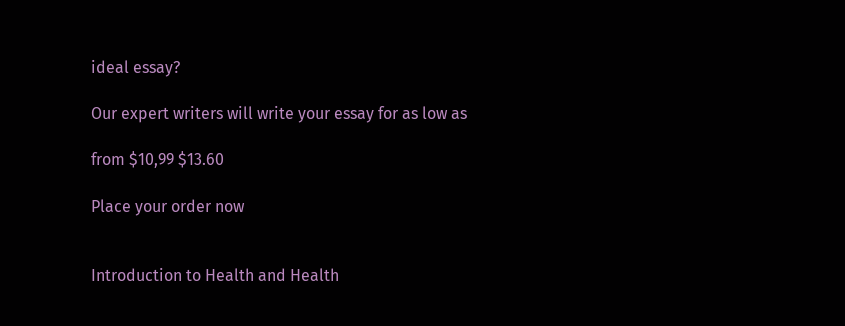ideal essay?

Our expert writers will write your essay for as low as

from $10,99 $13.60

Place your order now


Introduction to Health and Health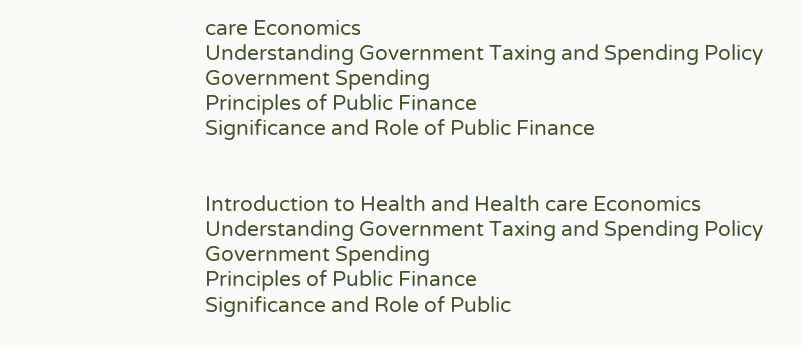care Economics
Understanding Government Taxing and Spending Policy
Government Spending
Principles of Public Finance
Significance and Role of Public Finance


Introduction to Health and Health care Economics
Understanding Government Taxing and Spending Policy
Government Spending
Principles of Public Finance
Significance and Role of Public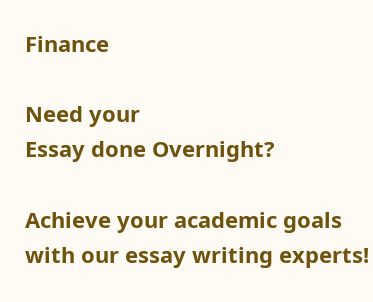Finance

Need your
Essay done Overnight?

Achieve your academic goals with our essay writing experts!